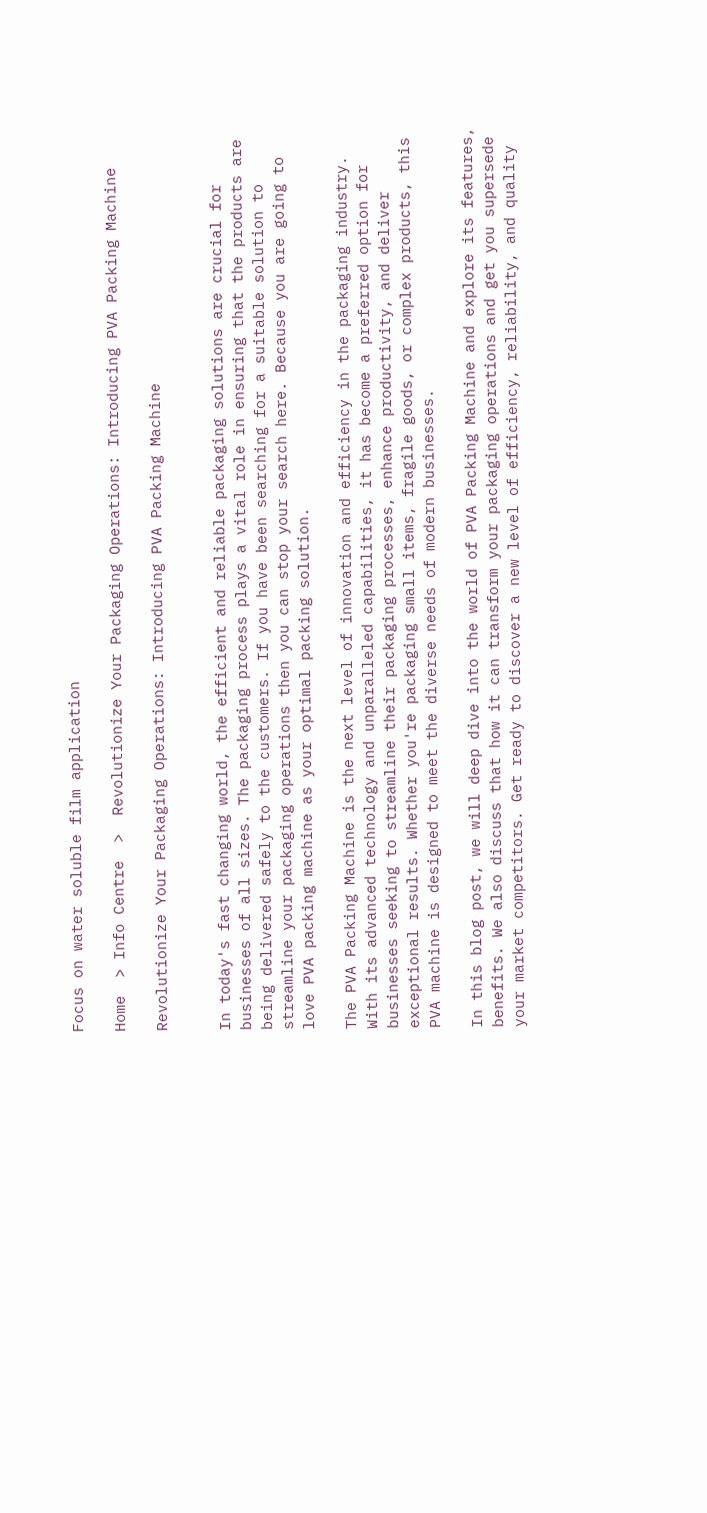Focus on water soluble film application

Home  > Info Centre  >  Revolutionize Your Packaging Operations: Introducing PVA Packing Machine

Revolutionize Your Packaging Operations: Introducing PVA Packing Machine


In today's fast changing world, the efficient and reliable packaging solutions are crucial for businesses of all sizes. The packaging process plays a vital role in ensuring that the products are being delivered safely to the customers. If you have been searching for a suitable solution to streamline your packaging operations then you can stop your search here. Because you are going to love PVA packing machine as your optimal packing solution.

The PVA Packing Machine is the next level of innovation and efficiency in the packaging industry. With its advanced technology and unparalleled capabilities, it has become a preferred option for businesses seeking to streamline their packaging processes, enhance productivity, and deliver exceptional results. Whether you're packaging small items, fragile goods, or complex products, this PVA machine is designed to meet the diverse needs of modern businesses.

In this blog post, we will deep dive into the world of PVA Packing Machine and explore its features, benefits. We also discuss that how it can transform your packaging operations and get you supersede your market competitors. Get ready to discover a new level of efficiency, reliability, and quality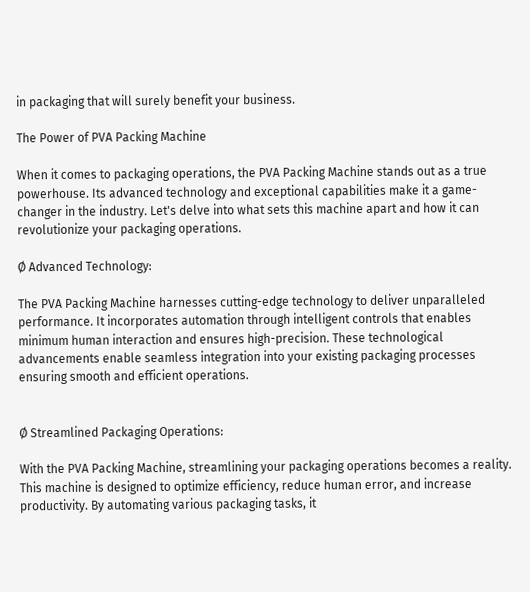in packaging that will surely benefit your business.

The Power of PVA Packing Machine

When it comes to packaging operations, the PVA Packing Machine stands out as a true powerhouse. Its advanced technology and exceptional capabilities make it a game-changer in the industry. Let's delve into what sets this machine apart and how it can revolutionize your packaging operations.

Ø Advanced Technology:

The PVA Packing Machine harnesses cutting-edge technology to deliver unparalleled performance. It incorporates automation through intelligent controls that enables minimum human interaction and ensures high-precision. These technological advancements enable seamless integration into your existing packaging processes ensuring smooth and efficient operations.


Ø Streamlined Packaging Operations:

With the PVA Packing Machine, streamlining your packaging operations becomes a reality. This machine is designed to optimize efficiency, reduce human error, and increase productivity. By automating various packaging tasks, it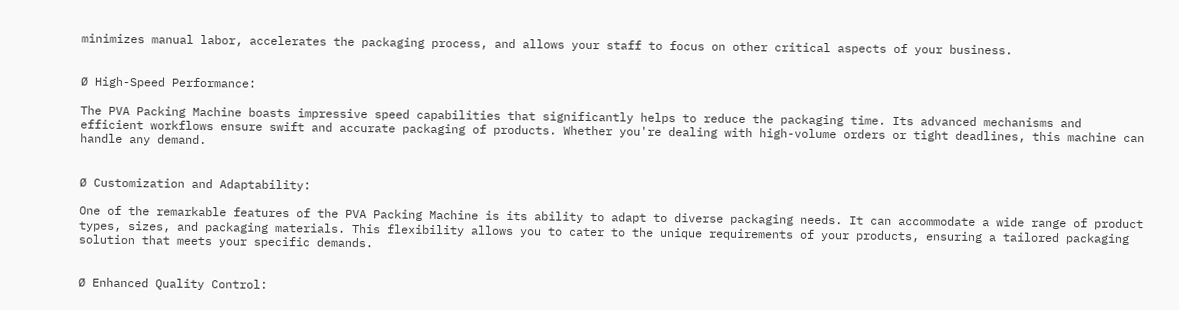minimizes manual labor, accelerates the packaging process, and allows your staff to focus on other critical aspects of your business.


Ø High-Speed Performance:

The PVA Packing Machine boasts impressive speed capabilities that significantly helps to reduce the packaging time. Its advanced mechanisms and efficient workflows ensure swift and accurate packaging of products. Whether you're dealing with high-volume orders or tight deadlines, this machine can handle any demand.


Ø Customization and Adaptability:

One of the remarkable features of the PVA Packing Machine is its ability to adapt to diverse packaging needs. It can accommodate a wide range of product types, sizes, and packaging materials. This flexibility allows you to cater to the unique requirements of your products, ensuring a tailored packaging solution that meets your specific demands.


Ø Enhanced Quality Control: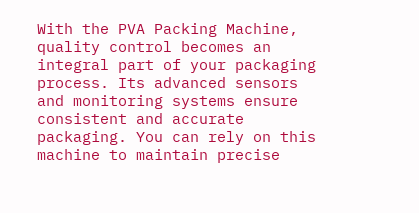With the PVA Packing Machine, quality control becomes an integral part of your packaging process. Its advanced sensors and monitoring systems ensure consistent and accurate packaging. You can rely on this machine to maintain precise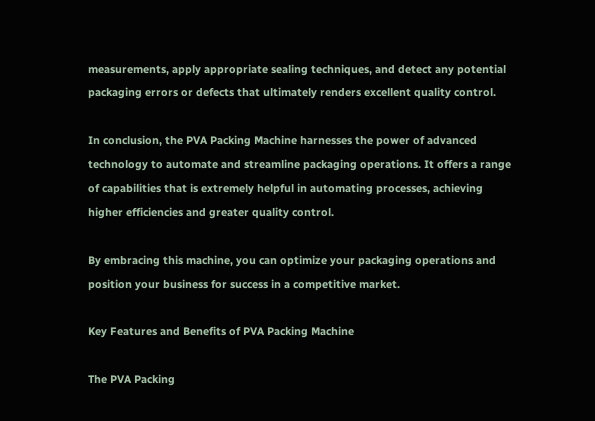measurements, apply appropriate sealing techniques, and detect any potential packaging errors or defects that ultimately renders excellent quality control.

In conclusion, the PVA Packing Machine harnesses the power of advanced technology to automate and streamline packaging operations. It offers a range of capabilities that is extremely helpful in automating processes, achieving higher efficiencies and greater quality control.

By embracing this machine, you can optimize your packaging operations and position your business for success in a competitive market.

Key Features and Benefits of PVA Packing Machine

The PVA Packing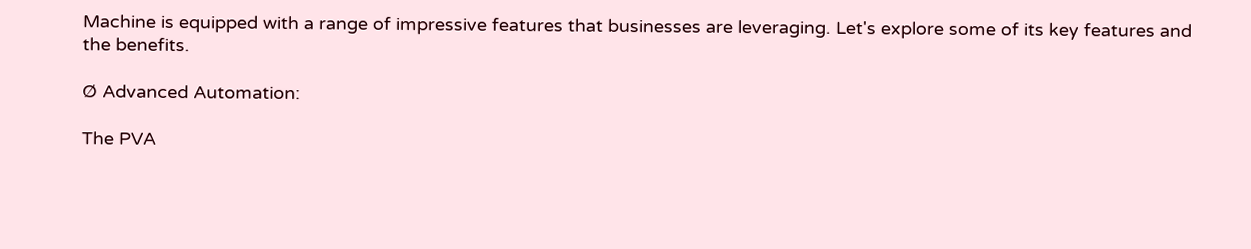Machine is equipped with a range of impressive features that businesses are leveraging. Let's explore some of its key features and the benefits.

Ø Advanced Automation:

The PVA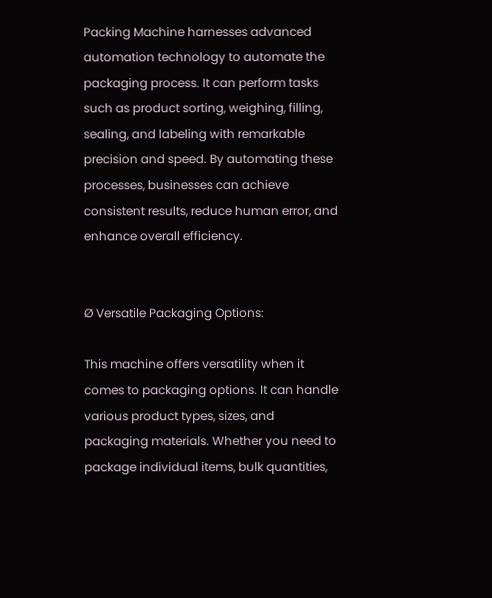Packing Machine harnesses advanced automation technology to automate the packaging process. It can perform tasks such as product sorting, weighing, filling, sealing, and labeling with remarkable precision and speed. By automating these processes, businesses can achieve consistent results, reduce human error, and enhance overall efficiency.


Ø Versatile Packaging Options:

This machine offers versatility when it comes to packaging options. It can handle various product types, sizes, and packaging materials. Whether you need to package individual items, bulk quantities,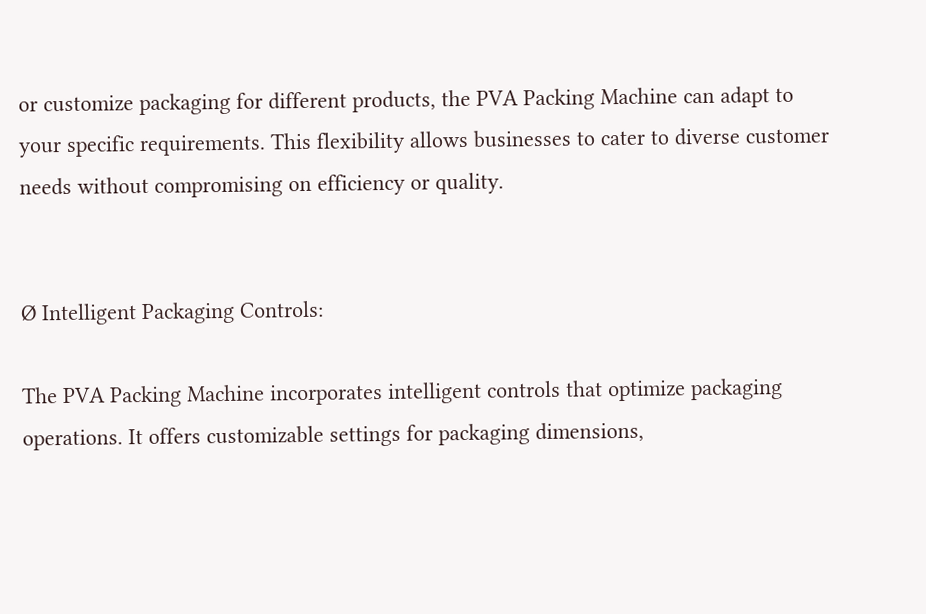or customize packaging for different products, the PVA Packing Machine can adapt to your specific requirements. This flexibility allows businesses to cater to diverse customer needs without compromising on efficiency or quality.


Ø Intelligent Packaging Controls:

The PVA Packing Machine incorporates intelligent controls that optimize packaging operations. It offers customizable settings for packaging dimensions,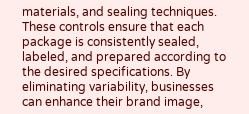materials, and sealing techniques. These controls ensure that each package is consistently sealed, labeled, and prepared according to the desired specifications. By eliminating variability, businesses can enhance their brand image,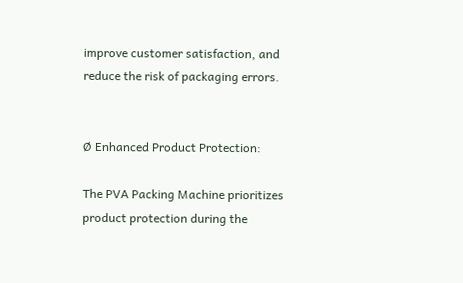improve customer satisfaction, and reduce the risk of packaging errors.


Ø Enhanced Product Protection:

The PVA Packing Machine prioritizes product protection during the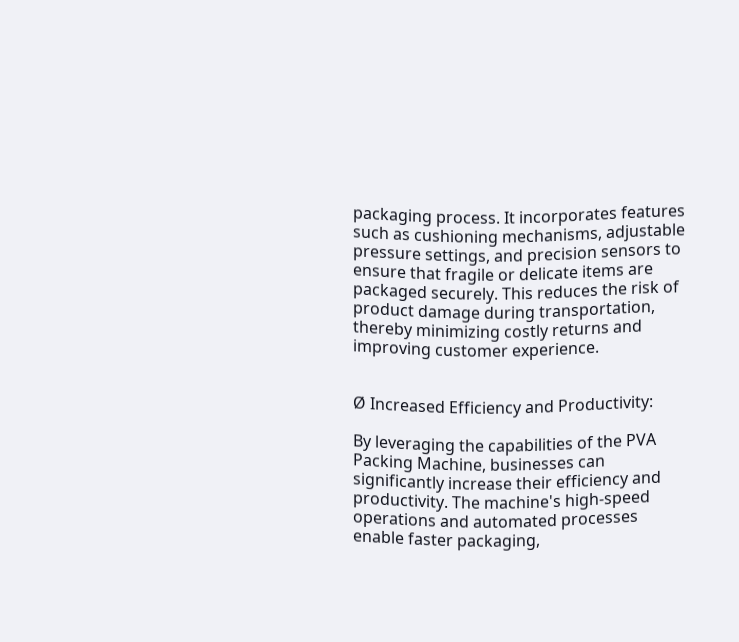packaging process. It incorporates features such as cushioning mechanisms, adjustable pressure settings, and precision sensors to ensure that fragile or delicate items are packaged securely. This reduces the risk of product damage during transportation, thereby minimizing costly returns and improving customer experience.


Ø Increased Efficiency and Productivity:

By leveraging the capabilities of the PVA Packing Machine, businesses can significantly increase their efficiency and productivity. The machine's high-speed operations and automated processes enable faster packaging,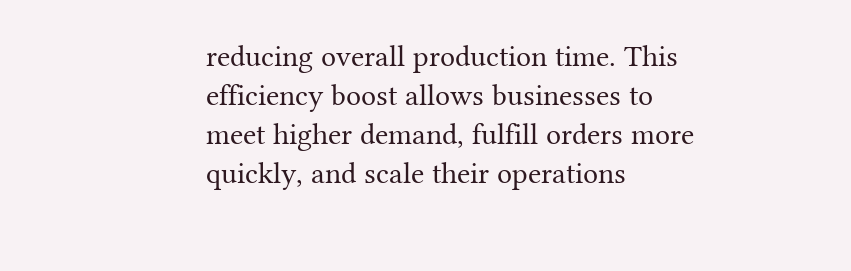reducing overall production time. This efficiency boost allows businesses to meet higher demand, fulfill orders more quickly, and scale their operations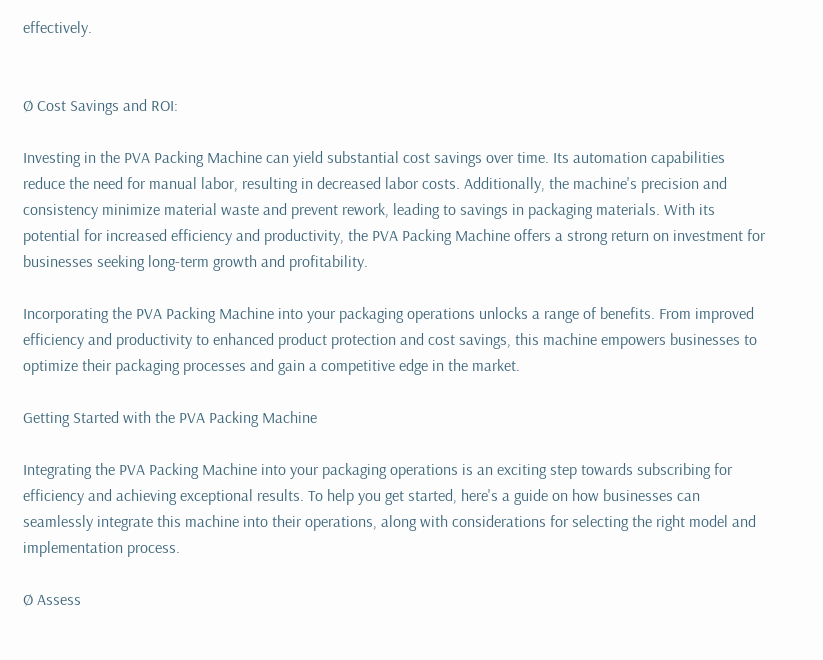effectively.


Ø Cost Savings and ROI:

Investing in the PVA Packing Machine can yield substantial cost savings over time. Its automation capabilities reduce the need for manual labor, resulting in decreased labor costs. Additionally, the machine's precision and consistency minimize material waste and prevent rework, leading to savings in packaging materials. With its potential for increased efficiency and productivity, the PVA Packing Machine offers a strong return on investment for businesses seeking long-term growth and profitability.

Incorporating the PVA Packing Machine into your packaging operations unlocks a range of benefits. From improved efficiency and productivity to enhanced product protection and cost savings, this machine empowers businesses to optimize their packaging processes and gain a competitive edge in the market.

Getting Started with the PVA Packing Machine

Integrating the PVA Packing Machine into your packaging operations is an exciting step towards subscribing for efficiency and achieving exceptional results. To help you get started, here's a guide on how businesses can seamlessly integrate this machine into their operations, along with considerations for selecting the right model and implementation process.

Ø Assess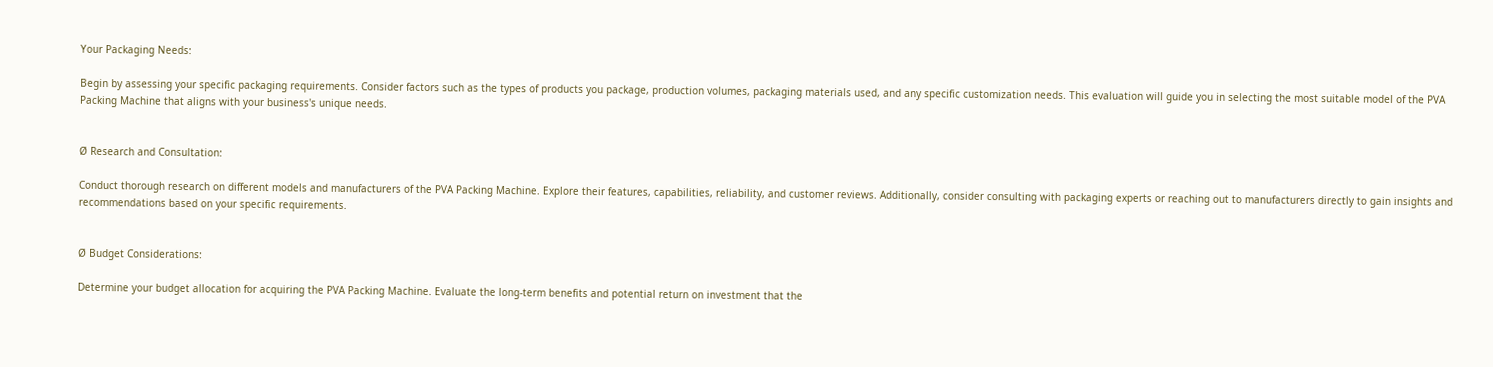Your Packaging Needs:

Begin by assessing your specific packaging requirements. Consider factors such as the types of products you package, production volumes, packaging materials used, and any specific customization needs. This evaluation will guide you in selecting the most suitable model of the PVA Packing Machine that aligns with your business's unique needs.


Ø Research and Consultation:

Conduct thorough research on different models and manufacturers of the PVA Packing Machine. Explore their features, capabilities, reliability, and customer reviews. Additionally, consider consulting with packaging experts or reaching out to manufacturers directly to gain insights and recommendations based on your specific requirements.


Ø Budget Considerations:

Determine your budget allocation for acquiring the PVA Packing Machine. Evaluate the long-term benefits and potential return on investment that the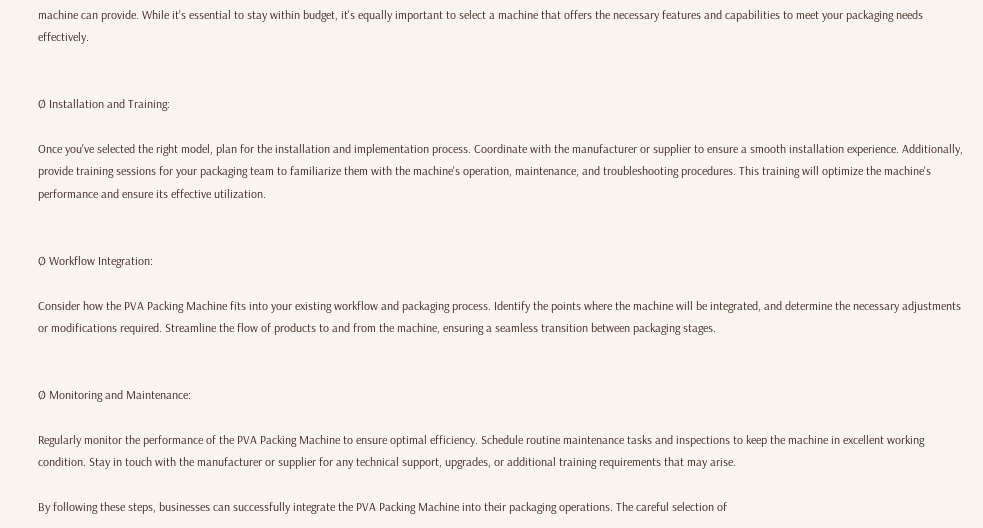machine can provide. While it's essential to stay within budget, it's equally important to select a machine that offers the necessary features and capabilities to meet your packaging needs effectively.


Ø Installation and Training:

Once you've selected the right model, plan for the installation and implementation process. Coordinate with the manufacturer or supplier to ensure a smooth installation experience. Additionally, provide training sessions for your packaging team to familiarize them with the machine's operation, maintenance, and troubleshooting procedures. This training will optimize the machine's performance and ensure its effective utilization.


Ø Workflow Integration:

Consider how the PVA Packing Machine fits into your existing workflow and packaging process. Identify the points where the machine will be integrated, and determine the necessary adjustments or modifications required. Streamline the flow of products to and from the machine, ensuring a seamless transition between packaging stages.


Ø Monitoring and Maintenance:

Regularly monitor the performance of the PVA Packing Machine to ensure optimal efficiency. Schedule routine maintenance tasks and inspections to keep the machine in excellent working condition. Stay in touch with the manufacturer or supplier for any technical support, upgrades, or additional training requirements that may arise.

By following these steps, businesses can successfully integrate the PVA Packing Machine into their packaging operations. The careful selection of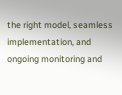the right model, seamless implementation, and ongoing monitoring and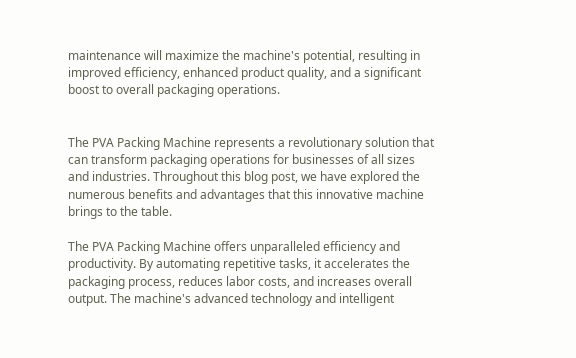maintenance will maximize the machine's potential, resulting in improved efficiency, enhanced product quality, and a significant boost to overall packaging operations.


The PVA Packing Machine represents a revolutionary solution that can transform packaging operations for businesses of all sizes and industries. Throughout this blog post, we have explored the numerous benefits and advantages that this innovative machine brings to the table.

The PVA Packing Machine offers unparalleled efficiency and productivity. By automating repetitive tasks, it accelerates the packaging process, reduces labor costs, and increases overall output. The machine's advanced technology and intelligent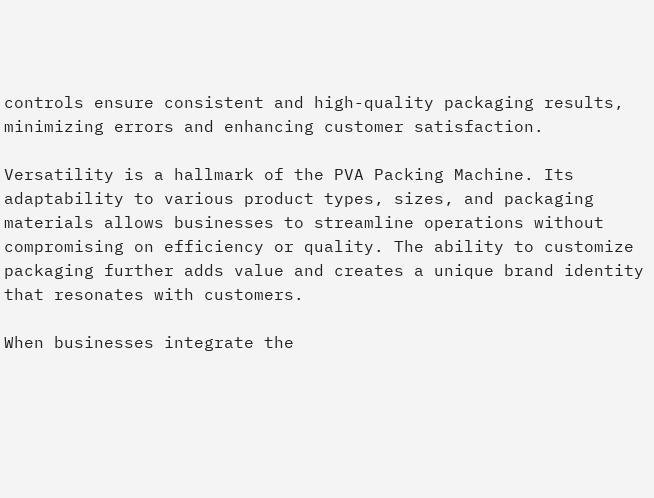controls ensure consistent and high-quality packaging results, minimizing errors and enhancing customer satisfaction.

Versatility is a hallmark of the PVA Packing Machine. Its adaptability to various product types, sizes, and packaging materials allows businesses to streamline operations without compromising on efficiency or quality. The ability to customize packaging further adds value and creates a unique brand identity that resonates with customers.

When businesses integrate the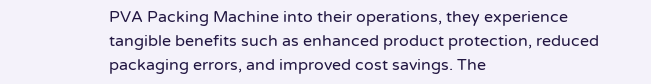PVA Packing Machine into their operations, they experience tangible benefits such as enhanced product protection, reduced packaging errors, and improved cost savings. The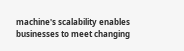machine's scalability enables businesses to meet changing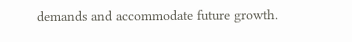demands and accommodate future growth.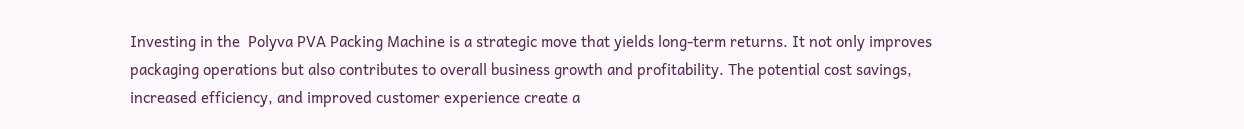Investing in the  Polyva PVA Packing Machine is a strategic move that yields long-term returns. It not only improves packaging operations but also contributes to overall business growth and profitability. The potential cost savings, increased efficiency, and improved customer experience create a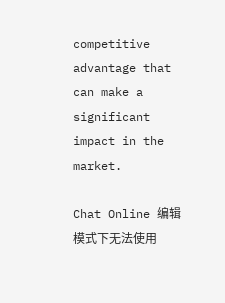competitive advantage that can make a significant impact in the market.

Chat Online 编辑模式下无法使用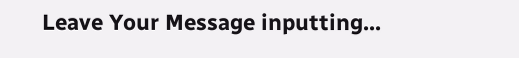Leave Your Message inputting...